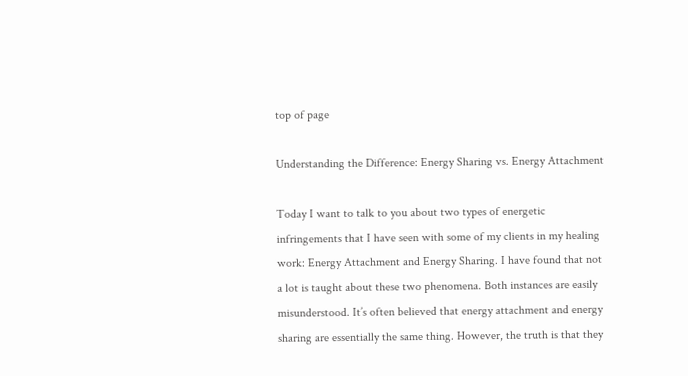top of page

Understanding the Difference: Energy Sharing vs. Energy Attachment

Today I want to talk to you about two types of energetic infringements that I have seen with some of my clients in my healing work: Energy Attachment and Energy Sharing. I have found that not a lot is taught about these two phenomena. Both instances are easily misunderstood. It’s often believed that energy attachment and energy sharing are essentially the same thing. However, the truth is that they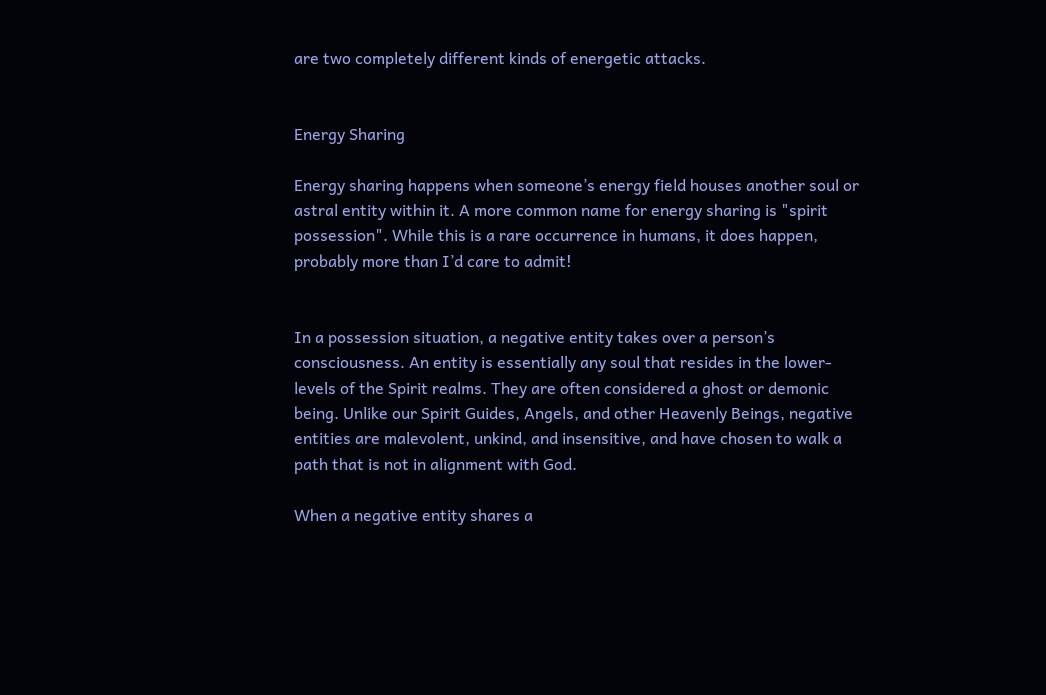are two completely different kinds of energetic attacks.


Energy Sharing

Energy sharing happens when someone’s energy field houses another soul or astral entity within it. A more common name for energy sharing is "spirit possession". While this is a rare occurrence in humans, it does happen, probably more than I’d care to admit!


In a possession situation, a negative entity takes over a person’s consciousness. An entity is essentially any soul that resides in the lower-levels of the Spirit realms. They are often considered a ghost or demonic being. Unlike our Spirit Guides, Angels, and other Heavenly Beings, negative entities are malevolent, unkind, and insensitive, and have chosen to walk a path that is not in alignment with God.

When a negative entity shares a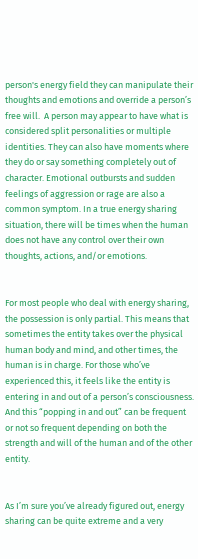person's energy field they can manipulate their thoughts and emotions and override a person’s free will.  A person may appear to have what is considered split personalities or multiple identities. They can also have moments where they do or say something completely out of character. Emotional outbursts and sudden feelings of aggression or rage are also a common symptom. In a true energy sharing situation, there will be times when the human does not have any control over their own thoughts, actions, and/or emotions.


For most people who deal with energy sharing, the possession is only partial. This means that sometimes the entity takes over the physical human body and mind, and other times, the human is in charge. For those who’ve experienced this, it feels like the entity is entering in and out of a person’s consciousness. And this “popping in and out” can be frequent or not so frequent depending on both the strength and will of the human and of the other entity.


As I’m sure you’ve already figured out, energy sharing can be quite extreme and a very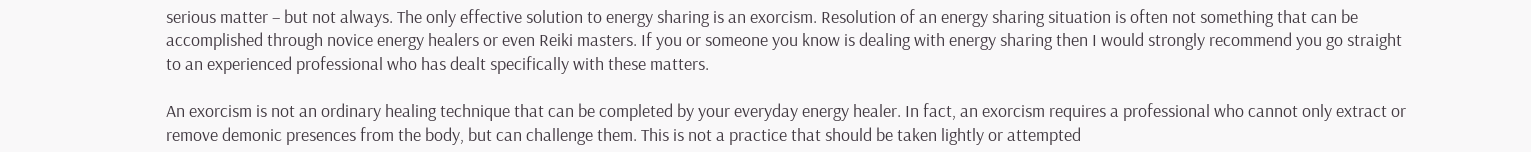serious matter – but not always. The only effective solution to energy sharing is an exorcism. Resolution of an energy sharing situation is often not something that can be accomplished through novice energy healers or even Reiki masters. If you or someone you know is dealing with energy sharing then I would strongly recommend you go straight to an experienced professional who has dealt specifically with these matters.

An exorcism is not an ordinary healing technique that can be completed by your everyday energy healer. In fact, an exorcism requires a professional who cannot only extract or remove demonic presences from the body, but can challenge them. This is not a practice that should be taken lightly or attempted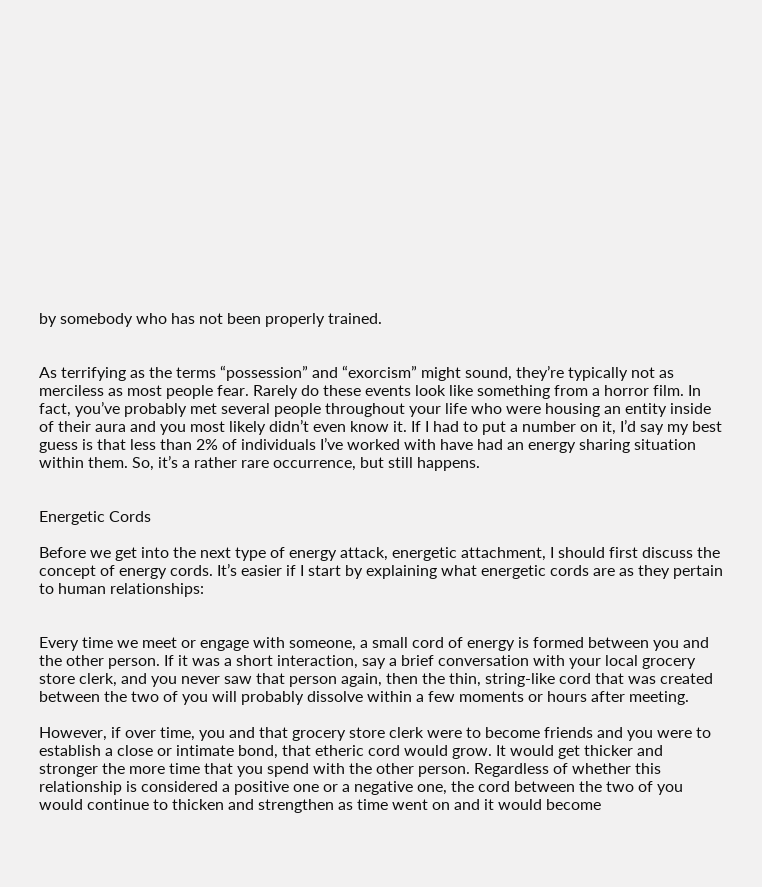by somebody who has not been properly trained.


As terrifying as the terms “possession” and “exorcism” might sound, they’re typically not as merciless as most people fear. Rarely do these events look like something from a horror film. In fact, you’ve probably met several people throughout your life who were housing an entity inside of their aura and you most likely didn’t even know it. If I had to put a number on it, I’d say my best guess is that less than 2% of individuals I’ve worked with have had an energy sharing situation within them. So, it’s a rather rare occurrence, but still happens.


Energetic Cords

Before we get into the next type of energy attack, energetic attachment, I should first discuss the concept of energy cords. It’s easier if I start by explaining what energetic cords are as they pertain to human relationships:


Every time we meet or engage with someone, a small cord of energy is formed between you and the other person. If it was a short interaction, say a brief conversation with your local grocery store clerk, and you never saw that person again, then the thin, string-like cord that was created between the two of you will probably dissolve within a few moments or hours after meeting.

However, if over time, you and that grocery store clerk were to become friends and you were to establish a close or intimate bond, that etheric cord would grow. It would get thicker and stronger the more time that you spend with the other person. Regardless of whether this relationship is considered a positive one or a negative one, the cord between the two of you would continue to thicken and strengthen as time went on and it would become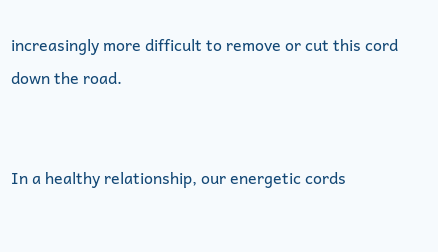increasingly more difficult to remove or cut this cord down the road.


In a healthy relationship, our energetic cords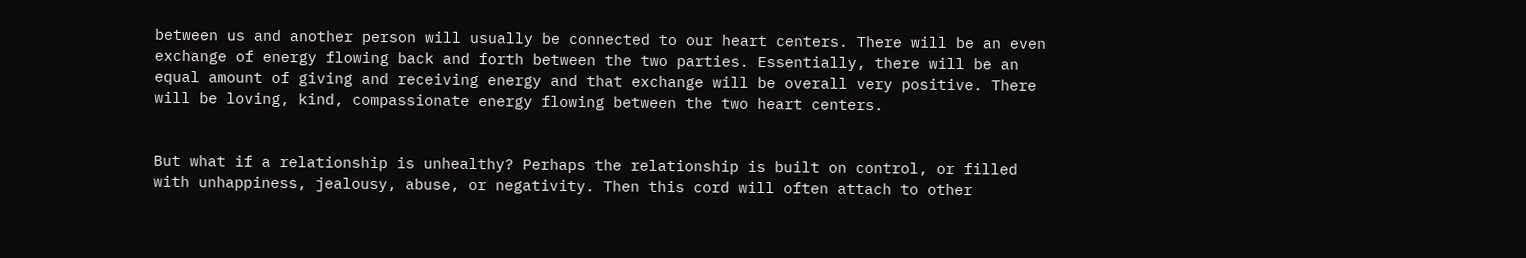between us and another person will usually be connected to our heart centers. There will be an even exchange of energy flowing back and forth between the two parties. Essentially, there will be an equal amount of giving and receiving energy and that exchange will be overall very positive. There will be loving, kind, compassionate energy flowing between the two heart centers.


But what if a relationship is unhealthy? Perhaps the relationship is built on control, or filled with unhappiness, jealousy, abuse, or negativity. Then this cord will often attach to other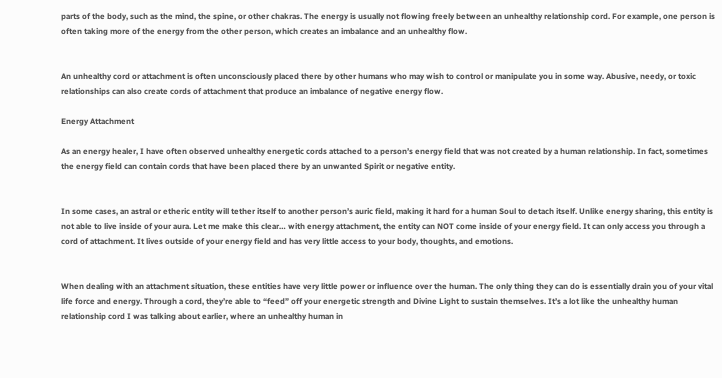parts of the body, such as the mind, the spine, or other chakras. The energy is usually not flowing freely between an unhealthy relationship cord. For example, one person is often taking more of the energy from the other person, which creates an imbalance and an unhealthy flow.


An unhealthy cord or attachment is often unconsciously placed there by other humans who may wish to control or manipulate you in some way. Abusive, needy, or toxic relationships can also create cords of attachment that produce an imbalance of negative energy flow.

Energy Attachment

As an energy healer, I have often observed unhealthy energetic cords attached to a person’s energy field that was not created by a human relationship. In fact, sometimes the energy field can contain cords that have been placed there by an unwanted Spirit or negative entity.


In some cases, an astral or etheric entity will tether itself to another person’s auric field, making it hard for a human Soul to detach itself. Unlike energy sharing, this entity is not able to live inside of your aura. Let me make this clear… with energy attachment, the entity can NOT come inside of your energy field. It can only access you through a cord of attachment. It lives outside of your energy field and has very little access to your body, thoughts, and emotions.


When dealing with an attachment situation, these entities have very little power or influence over the human. The only thing they can do is essentially drain you of your vital life force and energy. Through a cord, they’re able to “feed” off your energetic strength and Divine Light to sustain themselves. It’s a lot like the unhealthy human relationship cord I was talking about earlier, where an unhealthy human in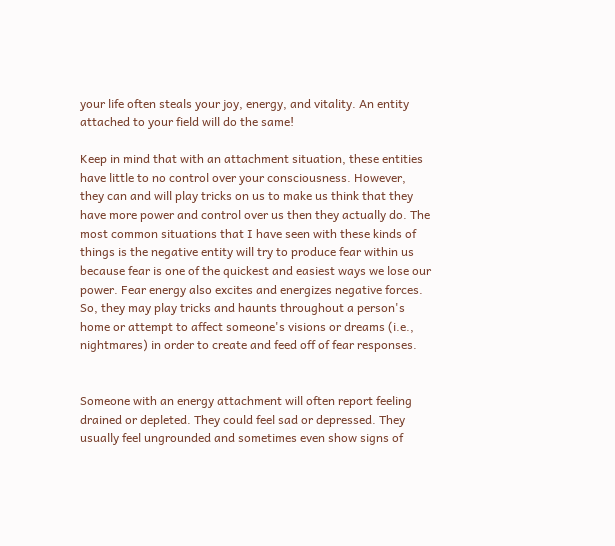your life often steals your joy, energy, and vitality. An entity attached to your field will do the same!

Keep in mind that with an attachment situation, these entities have little to no control over your consciousness. However, they can and will play tricks on us to make us think that they have more power and control over us then they actually do. The most common situations that I have seen with these kinds of things is the negative entity will try to produce fear within us because fear is one of the quickest and easiest ways we lose our power. Fear energy also excites and energizes negative forces. So, they may play tricks and haunts throughout a person's home or attempt to affect someone's visions or dreams (i.e., nightmares) in order to create and feed off of fear responses.


Someone with an energy attachment will often report feeling drained or depleted. They could feel sad or depressed. They usually feel ungrounded and sometimes even show signs of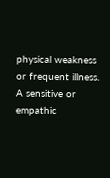physical weakness or frequent illness. A sensitive or empathic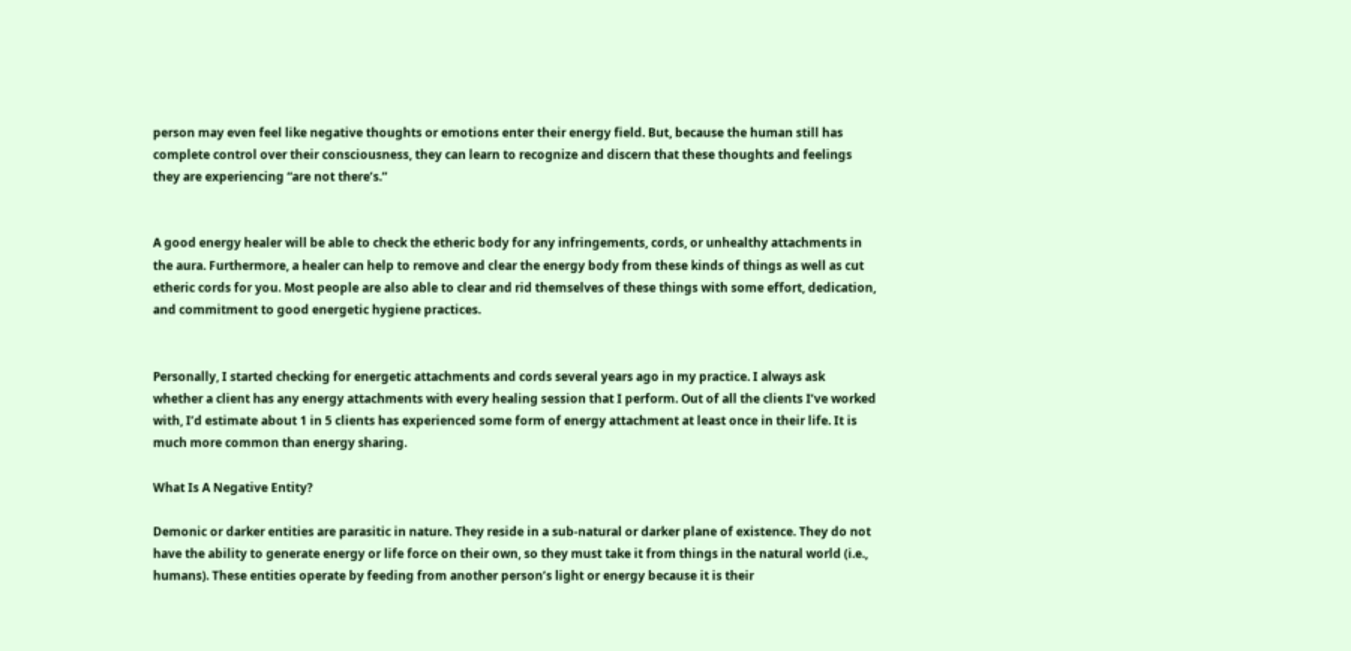person may even feel like negative thoughts or emotions enter their energy field. But, because the human still has complete control over their consciousness, they can learn to recognize and discern that these thoughts and feelings they are experiencing “are not there’s.”


A good energy healer will be able to check the etheric body for any infringements, cords, or unhealthy attachments in the aura. Furthermore, a healer can help to remove and clear the energy body from these kinds of things as well as cut etheric cords for you. Most people are also able to clear and rid themselves of these things with some effort, dedication, and commitment to good energetic hygiene practices.


Personally, I started checking for energetic attachments and cords several years ago in my practice. I always ask whether a client has any energy attachments with every healing session that I perform. Out of all the clients I’ve worked with, I’d estimate about 1 in 5 clients has experienced some form of energy attachment at least once in their life. It is much more common than energy sharing.

What Is A Negative Entity?

Demonic or darker entities are parasitic in nature. They reside in a sub-natural or darker plane of existence. They do not have the ability to generate energy or life force on their own, so they must take it from things in the natural world (i.e., humans). These entities operate by feeding from another person’s light or energy because it is their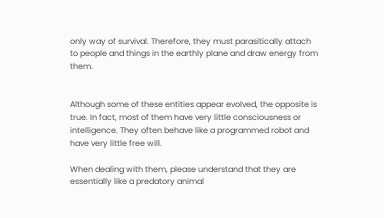only way of survival. Therefore, they must parasitically attach to people and things in the earthly plane and draw energy from them.


Although some of these entities appear evolved, the opposite is true. In fact, most of them have very little consciousness or intelligence. They often behave like a programmed robot and have very little free will.

When dealing with them, please understand that they are essentially like a predatory animal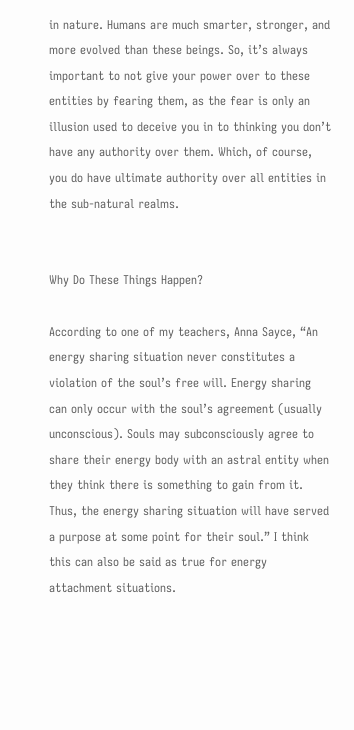in nature. Humans are much smarter, stronger, and more evolved than these beings. So, it’s always important to not give your power over to these entities by fearing them, as the fear is only an illusion used to deceive you in to thinking you don’t have any authority over them. Which, of course, you do have ultimate authority over all entities in the sub-natural realms.


Why Do These Things Happen?

According to one of my teachers, Anna Sayce, “An energy sharing situation never constitutes a violation of the soul’s free will. Energy sharing can only occur with the soul’s agreement (usually unconscious). Souls may subconsciously agree to share their energy body with an astral entity when they think there is something to gain from it. Thus, the energy sharing situation will have served a purpose at some point for their soul.” I think this can also be said as true for energy attachment situations.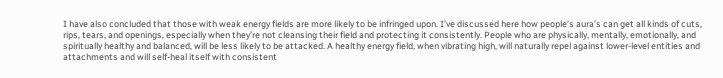I have also concluded that those with weak energy fields are more likely to be infringed upon. I’ve discussed here how people’s aura’s can get all kinds of cuts, rips, tears, and openings, especially when they’re not cleansing their field and protecting it consistently. People who are physically, mentally, emotionally, and spiritually healthy and balanced, will be less likely to be attacked. A healthy energy field, when vibrating high, will naturally repel against lower-level entities and attachments and will self-heal itself with consistent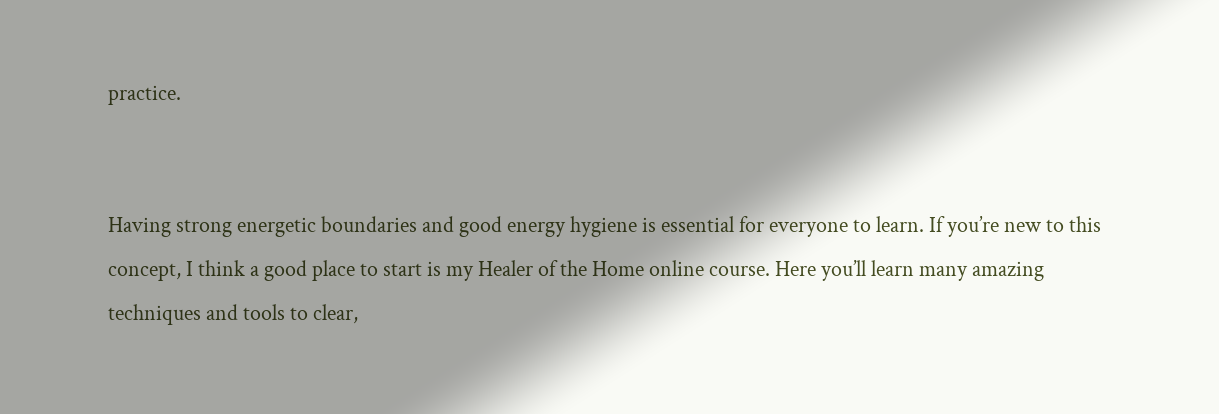practice.


Having strong energetic boundaries and good energy hygiene is essential for everyone to learn. If you’re new to this concept, I think a good place to start is my Healer of the Home online course. Here you’ll learn many amazing techniques and tools to clear,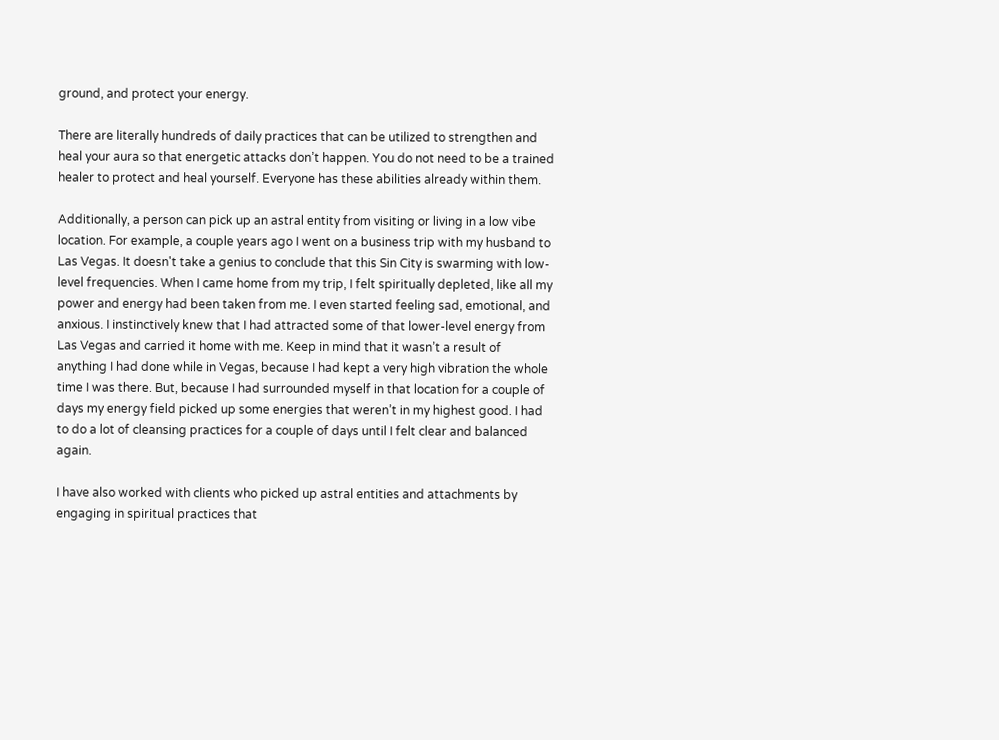ground, and protect your energy.

There are literally hundreds of daily practices that can be utilized to strengthen and heal your aura so that energetic attacks don’t happen. You do not need to be a trained healer to protect and heal yourself. Everyone has these abilities already within them.

Additionally, a person can pick up an astral entity from visiting or living in a low vibe location. For example, a couple years ago I went on a business trip with my husband to Las Vegas. It doesn't take a genius to conclude that this Sin City is swarming with low-level frequencies. When I came home from my trip, I felt spiritually depleted, like all my power and energy had been taken from me. I even started feeling sad, emotional, and anxious. I instinctively knew that I had attracted some of that lower-level energy from Las Vegas and carried it home with me. Keep in mind that it wasn’t a result of anything I had done while in Vegas, because I had kept a very high vibration the whole time I was there. But, because I had surrounded myself in that location for a couple of days my energy field picked up some energies that weren’t in my highest good. I had to do a lot of cleansing practices for a couple of days until I felt clear and balanced again.

I have also worked with clients who picked up astral entities and attachments by engaging in spiritual practices that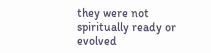they were not spiritually ready or evolved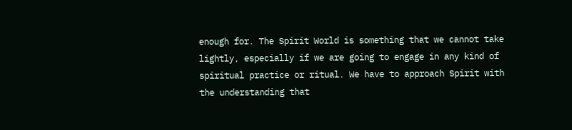enough for. The Spirit World is something that we cannot take lightly, especially if we are going to engage in any kind of spiritual practice or ritual. We have to approach Spirit with the understanding that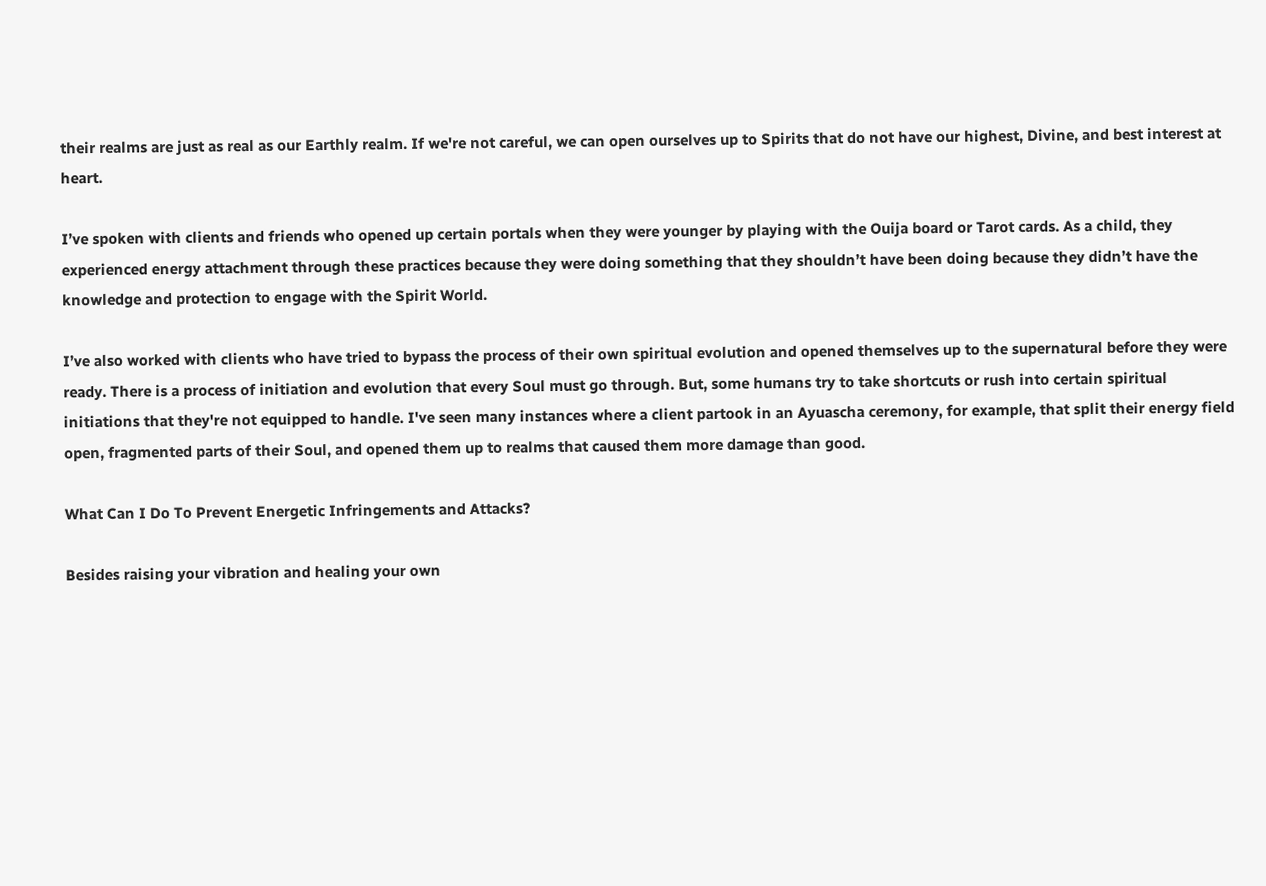their realms are just as real as our Earthly realm. If we're not careful, we can open ourselves up to Spirits that do not have our highest, Divine, and best interest at heart.

I’ve spoken with clients and friends who opened up certain portals when they were younger by playing with the Ouija board or Tarot cards. As a child, they experienced energy attachment through these practices because they were doing something that they shouldn’t have been doing because they didn’t have the knowledge and protection to engage with the Spirit World.

I’ve also worked with clients who have tried to bypass the process of their own spiritual evolution and opened themselves up to the supernatural before they were ready. There is a process of initiation and evolution that every Soul must go through. But, some humans try to take shortcuts or rush into certain spiritual initiations that they're not equipped to handle. I've seen many instances where a client partook in an Ayuascha ceremony, for example, that split their energy field open, fragmented parts of their Soul, and opened them up to realms that caused them more damage than good.

What Can I Do To Prevent Energetic Infringements and Attacks?

Besides raising your vibration and healing your own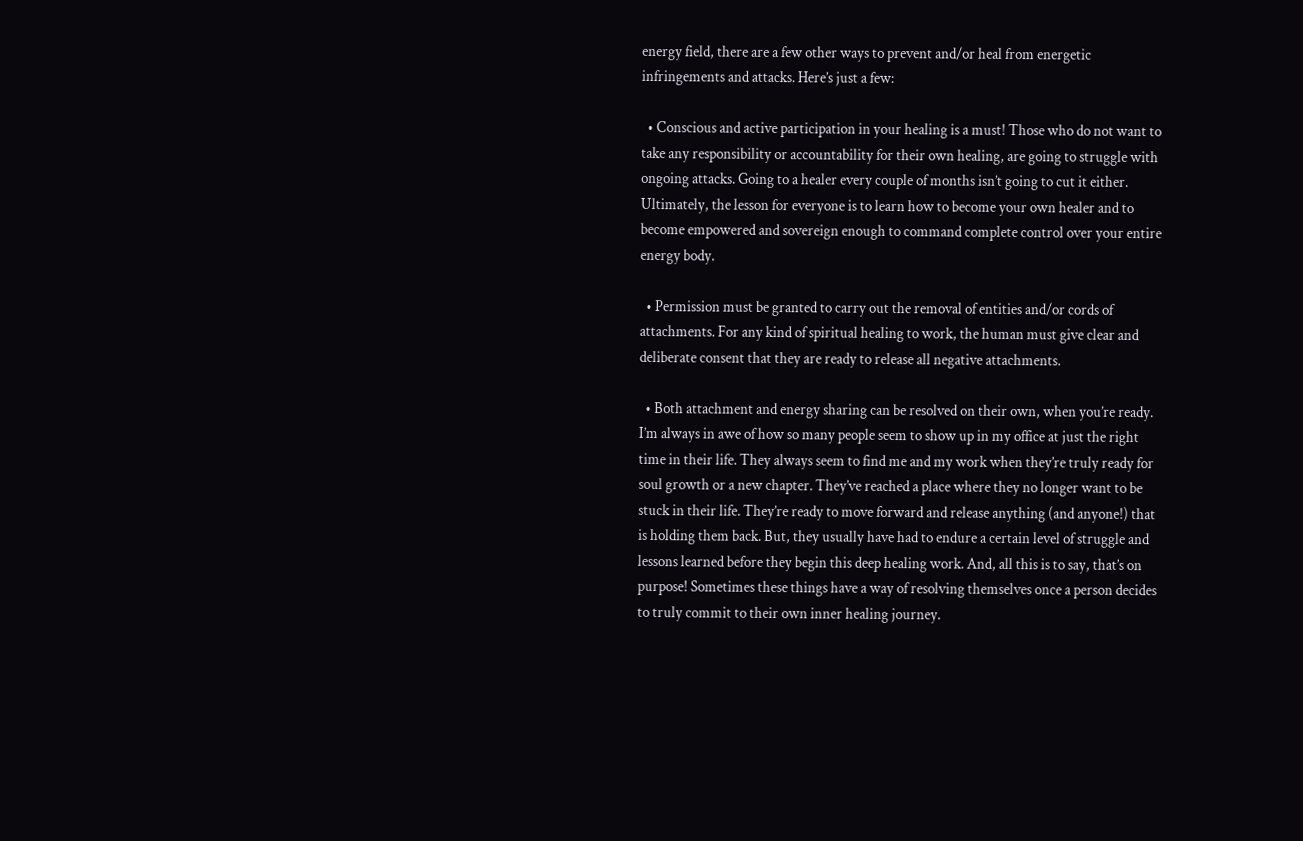energy field, there are a few other ways to prevent and/or heal from energetic infringements and attacks. Here’s just a few:

  • Conscious and active participation in your healing is a must! Those who do not want to take any responsibility or accountability for their own healing, are going to struggle with ongoing attacks. Going to a healer every couple of months isn’t going to cut it either. Ultimately, the lesson for everyone is to learn how to become your own healer and to become empowered and sovereign enough to command complete control over your entire energy body.

  • Permission must be granted to carry out the removal of entities and/or cords of attachments. For any kind of spiritual healing to work, the human must give clear and deliberate consent that they are ready to release all negative attachments.

  • Both attachment and energy sharing can be resolved on their own, when you’re ready. I’m always in awe of how so many people seem to show up in my office at just the right time in their life. They always seem to find me and my work when they’re truly ready for soul growth or a new chapter. They’ve reached a place where they no longer want to be stuck in their life. They’re ready to move forward and release anything (and anyone!) that is holding them back. But, they usually have had to endure a certain level of struggle and lessons learned before they begin this deep healing work. And, all this is to say, that’s on purpose! Sometimes these things have a way of resolving themselves once a person decides to truly commit to their own inner healing journey.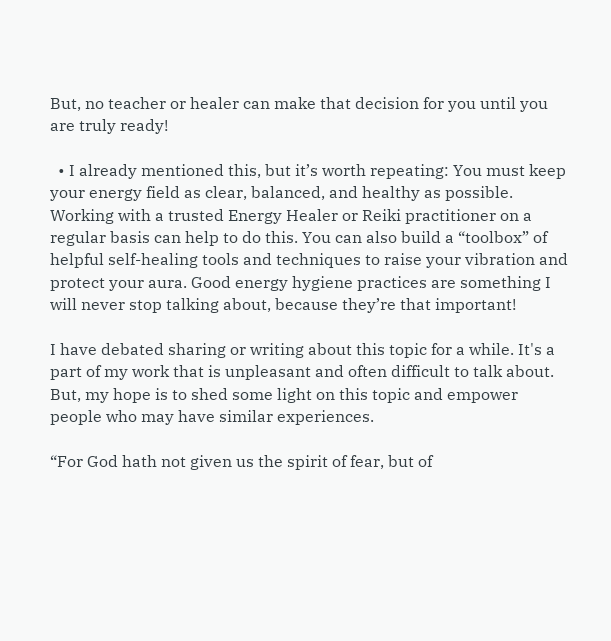But, no teacher or healer can make that decision for you until you are truly ready!

  • I already mentioned this, but it’s worth repeating: You must keep your energy field as clear, balanced, and healthy as possible. Working with a trusted Energy Healer or Reiki practitioner on a regular basis can help to do this. You can also build a “toolbox” of helpful self-healing tools and techniques to raise your vibration and protect your aura. Good energy hygiene practices are something I will never stop talking about, because they’re that important!

I have debated sharing or writing about this topic for a while. It's a part of my work that is unpleasant and often difficult to talk about. But, my hope is to shed some light on this topic and empower people who may have similar experiences.

“For God hath not given us the spirit of fear, but of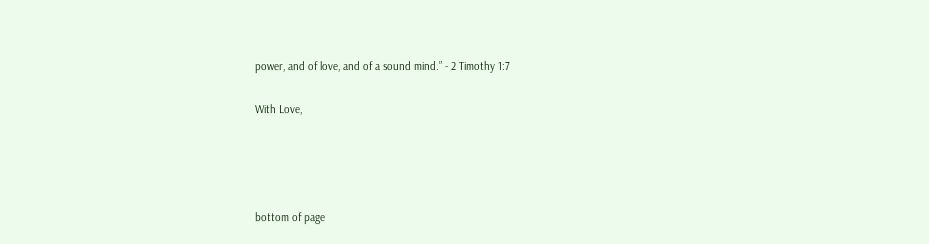power, and of love, and of a sound mind.” - 2 Timothy 1:7

With Love,




bottom of page